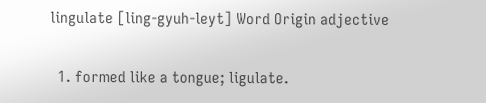lingulate [ling-gyuh-leyt] Word Origin adjective

  1. formed like a tongue; ligulate.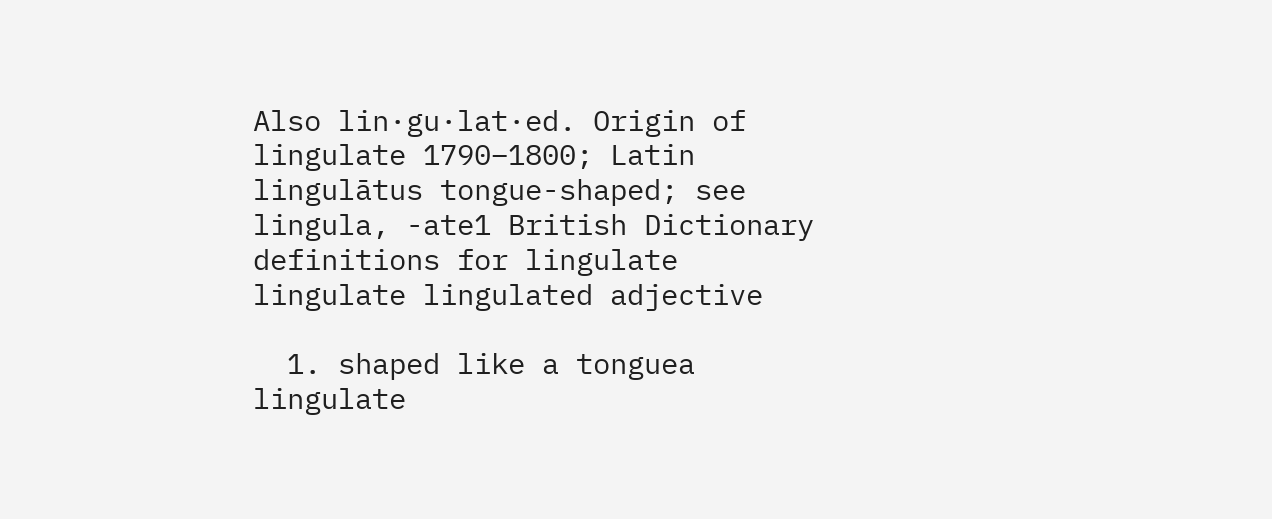Also lin·gu·lat·ed. Origin of lingulate 1790–1800; Latin lingulātus tongue-shaped; see lingula, -ate1 British Dictionary definitions for lingulate lingulate lingulated adjective

  1. shaped like a tonguea lingulate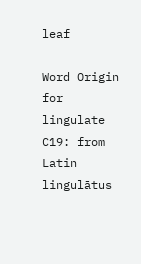leaf

Word Origin for lingulate C19: from Latin lingulātus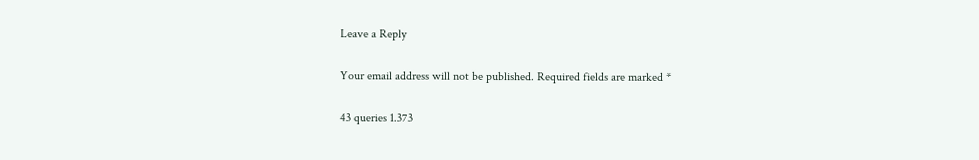Leave a Reply

Your email address will not be published. Required fields are marked *

43 queries 1.373